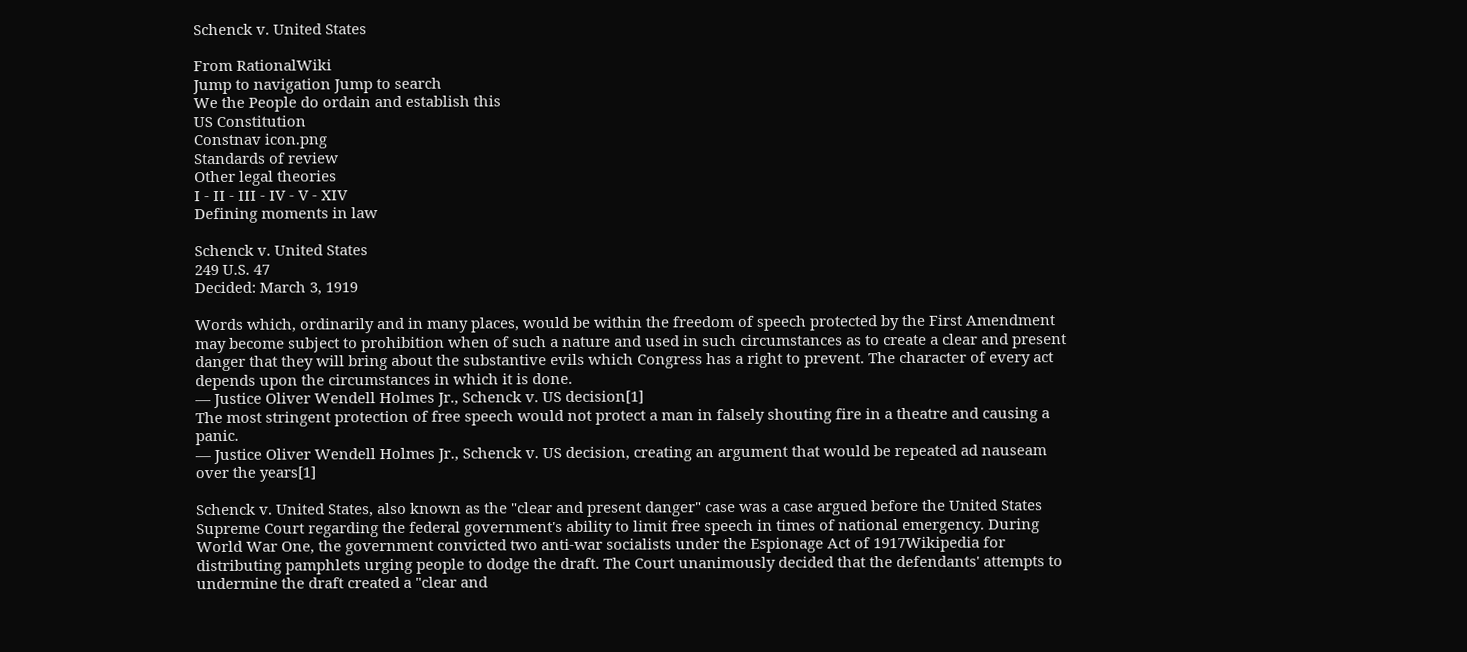Schenck v. United States

From RationalWiki
Jump to navigation Jump to search
We the People do ordain and establish this
US Constitution
Constnav icon.png
Standards of review
Other legal theories
I - II - III - IV - V - XIV
Defining moments in law

Schenck v. United States
249 U.S. 47
Decided: March 3, 1919

Words which, ordinarily and in many places, would be within the freedom of speech protected by the First Amendment may become subject to prohibition when of such a nature and used in such circumstances as to create a clear and present danger that they will bring about the substantive evils which Congress has a right to prevent. The character of every act depends upon the circumstances in which it is done.
— Justice Oliver Wendell Holmes Jr., Schenck v. US decision[1]
The most stringent protection of free speech would not protect a man in falsely shouting fire in a theatre and causing a panic.
— Justice Oliver Wendell Holmes Jr., Schenck v. US decision, creating an argument that would be repeated ad nauseam over the years[1]

Schenck v. United States, also known as the "clear and present danger" case was a case argued before the United States Supreme Court regarding the federal government's ability to limit free speech in times of national emergency. During World War One, the government convicted two anti-war socialists under the Espionage Act of 1917Wikipedia for distributing pamphlets urging people to dodge the draft. The Court unanimously decided that the defendants' attempts to undermine the draft created a "clear and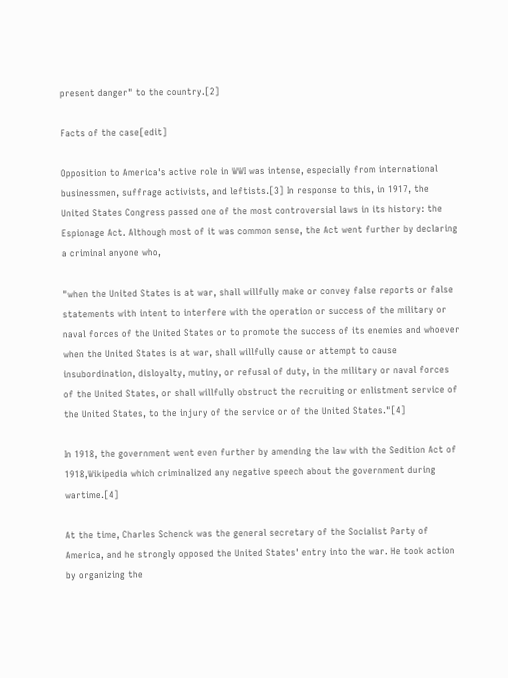present danger" to the country.[2]

Facts of the case[edit]

Opposition to America's active role in WWI was intense, especially from international businessmen, suffrage activists, and leftists.[3] In response to this, in 1917, the United States Congress passed one of the most controversial laws in its history: the Espionage Act. Although most of it was common sense, the Act went further by declaring a criminal anyone who,

"when the United States is at war, shall willfully make or convey false reports or false statements with intent to interfere with the operation or success of the military or naval forces of the United States or to promote the success of its enemies and whoever when the United States is at war, shall willfully cause or attempt to cause insubordination, disloyalty, mutiny, or refusal of duty, in the military or naval forces of the United States, or shall willfully obstruct the recruiting or enlistment service of the United States, to the injury of the service or of the United States."[4]

In 1918, the government went even further by amending the law with the Sedition Act of 1918,Wikipedia which criminalized any negative speech about the government during wartime.[4]

At the time, Charles Schenck was the general secretary of the Socialist Party of America, and he strongly opposed the United States' entry into the war. He took action by organizing the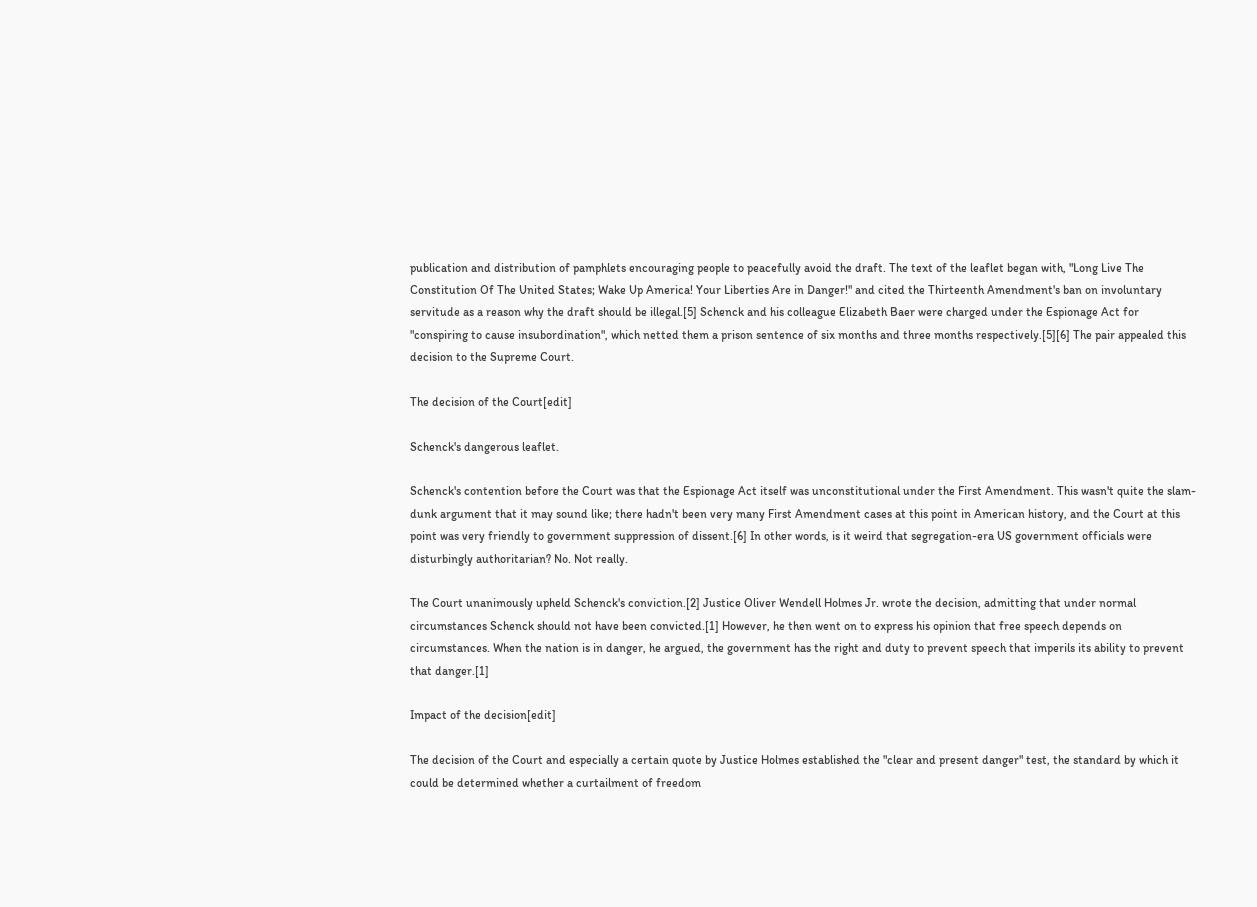publication and distribution of pamphlets encouraging people to peacefully avoid the draft. The text of the leaflet began with, "Long Live The Constitution Of The United States; Wake Up America! Your Liberties Are in Danger!" and cited the Thirteenth Amendment's ban on involuntary servitude as a reason why the draft should be illegal.[5] Schenck and his colleague Elizabeth Baer were charged under the Espionage Act for "conspiring to cause insubordination", which netted them a prison sentence of six months and three months respectively.[5][6] The pair appealed this decision to the Supreme Court.

The decision of the Court[edit]

Schenck's dangerous leaflet.

Schenck's contention before the Court was that the Espionage Act itself was unconstitutional under the First Amendment. This wasn't quite the slam-dunk argument that it may sound like; there hadn't been very many First Amendment cases at this point in American history, and the Court at this point was very friendly to government suppression of dissent.[6] In other words, is it weird that segregation-era US government officials were disturbingly authoritarian? No. Not really.

The Court unanimously upheld Schenck's conviction.[2] Justice Oliver Wendell Holmes Jr. wrote the decision, admitting that under normal circumstances Schenck should not have been convicted.[1] However, he then went on to express his opinion that free speech depends on circumstances. When the nation is in danger, he argued, the government has the right and duty to prevent speech that imperils its ability to prevent that danger.[1]

Impact of the decision[edit]

The decision of the Court and especially a certain quote by Justice Holmes established the "clear and present danger" test, the standard by which it could be determined whether a curtailment of freedom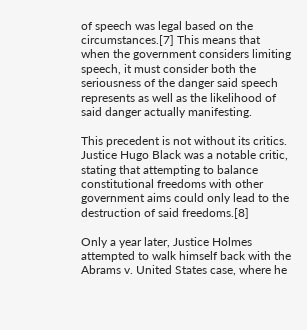of speech was legal based on the circumstances.[7] This means that when the government considers limiting speech, it must consider both the seriousness of the danger said speech represents as well as the likelihood of said danger actually manifesting.

This precedent is not without its critics. Justice Hugo Black was a notable critic, stating that attempting to balance constitutional freedoms with other government aims could only lead to the destruction of said freedoms.[8]

Only a year later, Justice Holmes attempted to walk himself back with the Abrams v. United States case, where he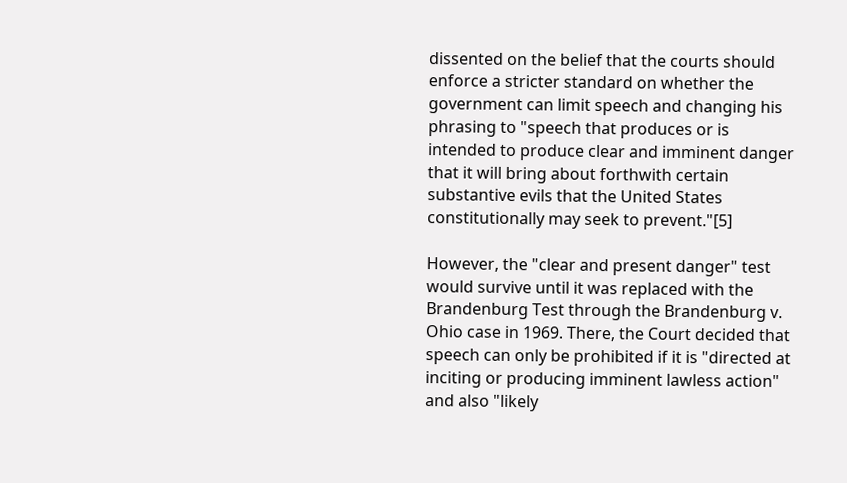dissented on the belief that the courts should enforce a stricter standard on whether the government can limit speech and changing his phrasing to "speech that produces or is intended to produce clear and imminent danger that it will bring about forthwith certain substantive evils that the United States constitutionally may seek to prevent."[5]

However, the "clear and present danger" test would survive until it was replaced with the Brandenburg Test through the Brandenburg v. Ohio case in 1969. There, the Court decided that speech can only be prohibited if it is "directed at inciting or producing imminent lawless action" and also "likely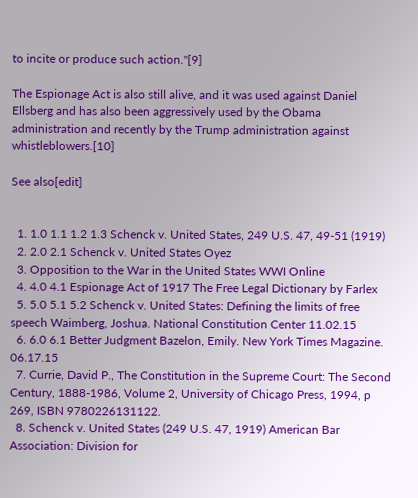to incite or produce such action."[9]

The Espionage Act is also still alive, and it was used against Daniel Ellsberg and has also been aggressively used by the Obama administration and recently by the Trump administration against whistleblowers.[10]

See also[edit]


  1. 1.0 1.1 1.2 1.3 Schenck v. United States, 249 U.S. 47, 49-51 (1919)
  2. 2.0 2.1 Schenck v. United States Oyez
  3. Opposition to the War in the United States WWI Online
  4. 4.0 4.1 Espionage Act of 1917 The Free Legal Dictionary by Farlex
  5. 5.0 5.1 5.2 Schenck v. United States: Defining the limits of free speech Waimberg, Joshua. National Constitution Center 11.02.15
  6. 6.0 6.1 Better Judgment Bazelon, Emily. New York Times Magazine. 06.17.15
  7. Currie, David P., The Constitution in the Supreme Court: The Second Century, 1888-1986, Volume 2, University of Chicago Press, 1994, p 269, ISBN 9780226131122.
  8. Schenck v. United States (249 U.S. 47, 1919) American Bar Association: Division for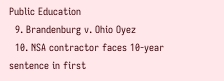Public Education
  9. Brandenburg v. Ohio Oyez
  10. NSA contractor faces 10-year sentence in first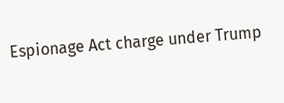Espionage Act charge under Trump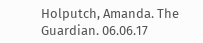Holputch, Amanda. The Guardian. 06.06.17